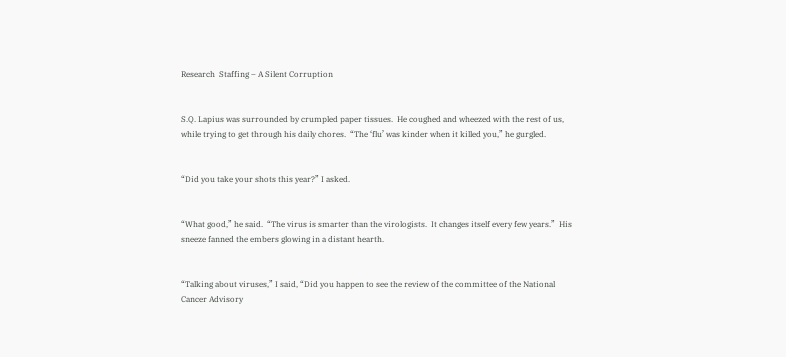Research  Staffing – A Silent Corruption


S.Q. Lapius was surrounded by crumpled paper tissues.  He coughed and wheezed with the rest of us, while trying to get through his daily chores.  “The ‘flu’ was kinder when it killed you,” he gurgled.


“Did you take your shots this year?” I asked.


“What good,” he said.  “The virus is smarter than the virologists.  It changes itself every few years.”  His sneeze fanned the embers glowing in a distant hearth.


“Talking about viruses,” I said, “Did you happen to see the review of the committee of the National Cancer Advisory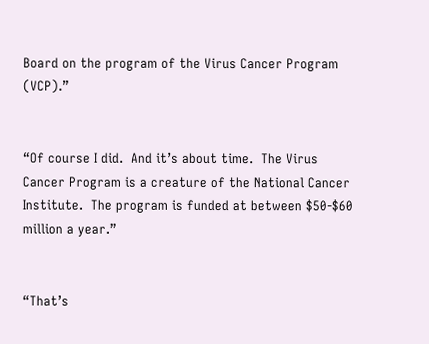Board on the program of the Virus Cancer Program (VCP).”


“Of course I did.  And it’s about time.  The Virus Cancer Program is a creature of the National Cancer Institute.  The program is funded at between $50-$60 million a year.”


“That’s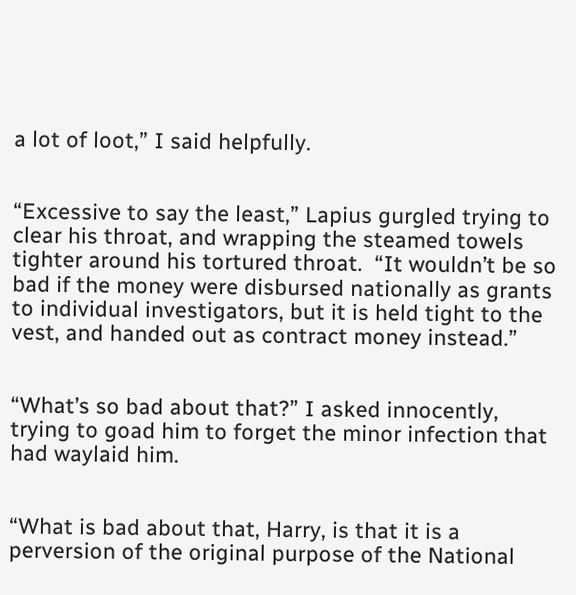a lot of loot,” I said helpfully.


“Excessive to say the least,” Lapius gurgled trying to clear his throat, and wrapping the steamed towels tighter around his tortured throat.  “It wouldn’t be so bad if the money were disbursed nationally as grants to individual investigators, but it is held tight to the vest, and handed out as contract money instead.”


“What’s so bad about that?” I asked innocently, trying to goad him to forget the minor infection that had waylaid him.


“What is bad about that, Harry, is that it is a perversion of the original purpose of the National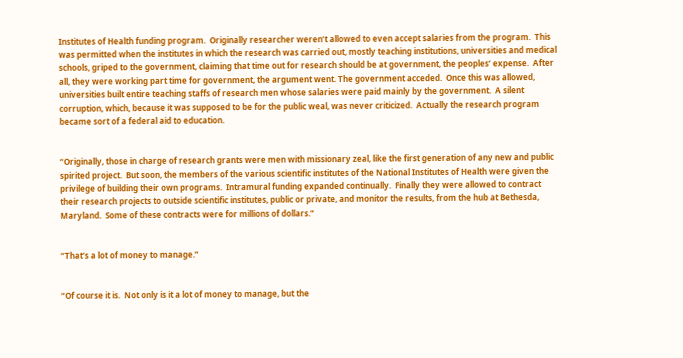Institutes of Health funding program.  Originally researcher weren’t allowed to even accept salaries from the program.  This was permitted when the institutes in which the research was carried out, mostly teaching institutions, universities and medical schools, griped to the government, claiming that time out for research should be at government, the peoples’ expense.  After all, they were working part time for government, the argument went. The government acceded.  Once this was allowed, universities built entire teaching staffs of research men whose salaries were paid mainly by the government.  A silent corruption, which, because it was supposed to be for the public weal, was never criticized.  Actually the research program became sort of a federal aid to education.


“Originally, those in charge of research grants were men with missionary zeal, like the first generation of any new and public spirited project.  But soon, the members of the various scientific institutes of the National Institutes of Health were given the privilege of building their own programs.  Intramural funding expanded continually.  Finally they were allowed to contract their research projects to outside scientific institutes, public or private, and monitor the results, from the hub at Bethesda, Maryland.  Some of these contracts were for millions of dollars.”


“That’s a lot of money to manage.”


“Of course it is.  Not only is it a lot of money to manage, but the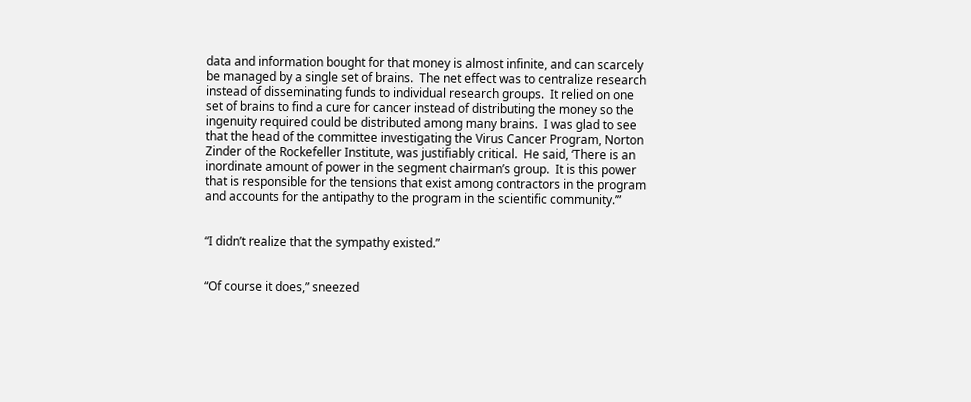data and information bought for that money is almost infinite, and can scarcely be managed by a single set of brains.  The net effect was to centralize research instead of disseminating funds to individual research groups.  It relied on one set of brains to find a cure for cancer instead of distributing the money so the ingenuity required could be distributed among many brains.  I was glad to see that the head of the committee investigating the Virus Cancer Program, Norton Zinder of the Rockefeller Institute, was justifiably critical.  He said, ‘There is an inordinate amount of power in the segment chairman’s group.  It is this power that is responsible for the tensions that exist among contractors in the program and accounts for the antipathy to the program in the scientific community.’”


“I didn’t realize that the sympathy existed.”


“Of course it does,” sneezed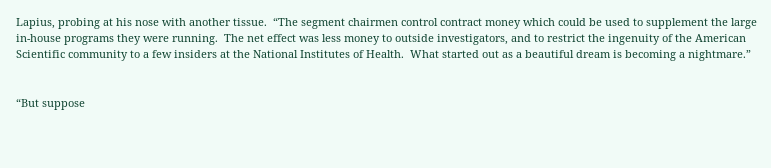Lapius, probing at his nose with another tissue.  “The segment chairmen control contract money which could be used to supplement the large in-house programs they were running.  The net effect was less money to outside investigators, and to restrict the ingenuity of the American Scientific community to a few insiders at the National Institutes of Health.  What started out as a beautiful dream is becoming a nightmare.”


“But suppose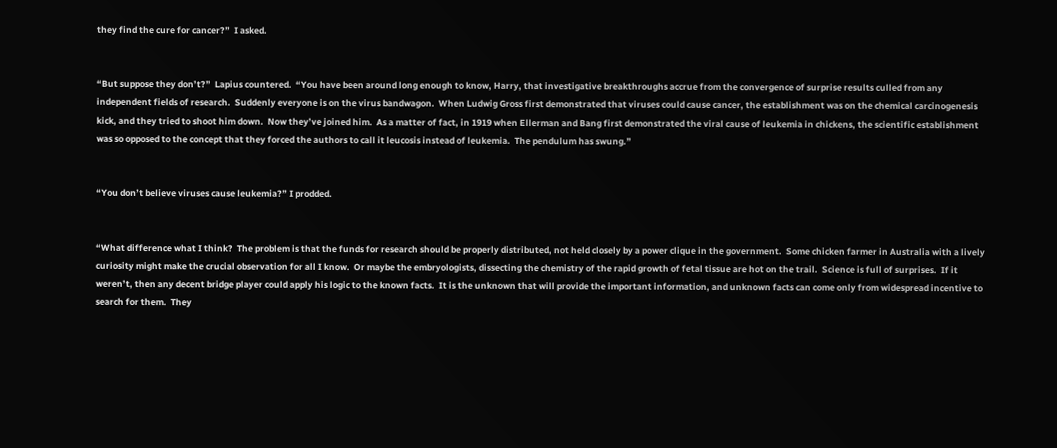they find the cure for cancer?”  I asked.


“But suppose they don’t?”  Lapius countered.  “You have been around long enough to know, Harry, that investigative breakthroughs accrue from the convergence of surprise results culled from any independent fields of research.  Suddenly everyone is on the virus bandwagon.  When Ludwig Gross first demonstrated that viruses could cause cancer, the establishment was on the chemical carcinogenesis kick, and they tried to shoot him down.  Now they’ve joined him.  As a matter of fact, in 1919 when Ellerman and Bang first demonstrated the viral cause of leukemia in chickens, the scientific establishment was so opposed to the concept that they forced the authors to call it leucosis instead of leukemia.  The pendulum has swung.”


“You don’t believe viruses cause leukemia?” I prodded.


“What difference what I think?  The problem is that the funds for research should be properly distributed, not held closely by a power clique in the government.  Some chicken farmer in Australia with a lively curiosity might make the crucial observation for all I know.  Or maybe the embryologists, dissecting the chemistry of the rapid growth of fetal tissue are hot on the trail.  Science is full of surprises.  If it weren’t, then any decent bridge player could apply his logic to the known facts.  It is the unknown that will provide the important information, and unknown facts can come only from widespread incentive to search for them.  They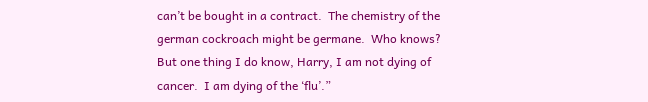can’t be bought in a contract.  The chemistry of the german cockroach might be germane.  Who knows?  But one thing I do know, Harry, I am not dying of cancer.  I am dying of the ‘flu’.”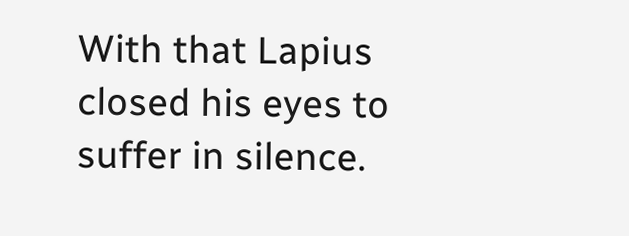With that Lapius closed his eyes to suffer in silence.